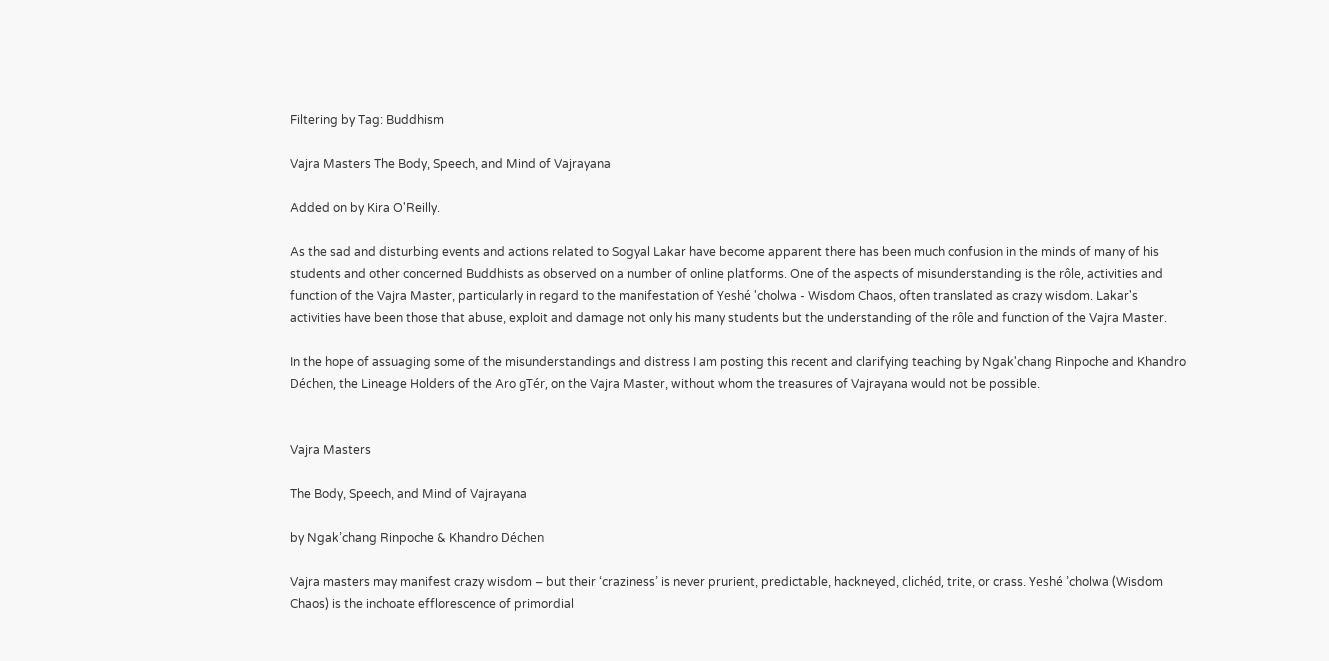Filtering by Tag: Buddhism

Vajra Masters The Body, Speech, and Mind of Vajrayana

Added on by Kira O'Reilly.

As the sad and disturbing events and actions related to Sogyal Lakar have become apparent there has been much confusion in the minds of many of his students and other concerned Buddhists as observed on a number of online platforms. One of the aspects of misunderstanding is the rôle, activities and function of the Vajra Master, particularly in regard to the manifestation of Yeshé 'cholwa - Wisdom Chaos, often translated as crazy wisdom. Lakar's activities have been those that abuse, exploit and damage not only his many students but the understanding of the rôle and function of the Vajra Master.

In the hope of assuaging some of the misunderstandings and distress I am posting this recent and clarifying teaching by Ngak'chang Rinpoche and Khandro Déchen, the Lineage Holders of the Aro gTér, on the Vajra Master, without whom the treasures of Vajrayana would not be possible.


Vajra Masters

The Body, Speech, and Mind of Vajrayana

by Ngak’chang Rinpoche & Khandro Déchen

Vajra masters may manifest crazy wisdom – but their ‘craziness’ is never prurient, predictable, hackneyed, clichéd, trite, or crass. Yeshé ’cholwa (Wisdom Chaos) is the inchoate efflorescence of primordial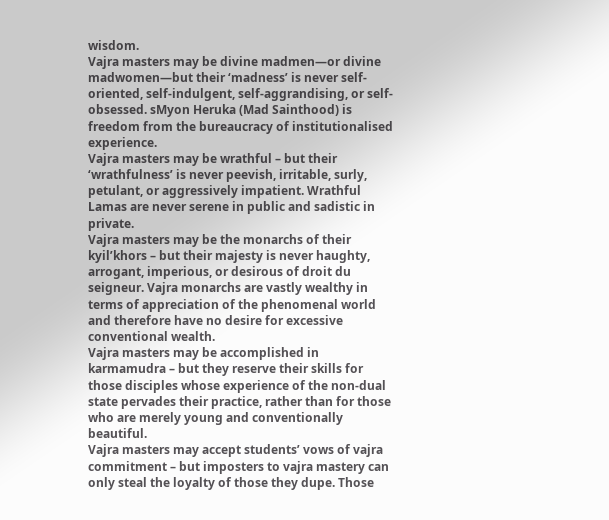wisdom.
Vajra masters may be divine madmen—or divine madwomen—but their ‘madness’ is never self-oriented, self-indulgent, self-aggrandising, or self-obsessed. sMyon Heruka (Mad Sainthood) is freedom from the bureaucracy of institutionalised experience.
Vajra masters may be wrathful – but their ‘wrathfulness’ is never peevish, irritable, surly, petulant, or aggressively impatient. Wrathful Lamas are never serene in public and sadistic in private.
Vajra masters may be the monarchs of their kyil’khors – but their majesty is never haughty, arrogant, imperious, or desirous of droit du seigneur. Vajra monarchs are vastly wealthy in terms of appreciation of the phenomenal world and therefore have no desire for excessive conventional wealth.
Vajra masters may be accomplished in karmamudra – but they reserve their skills for those disciples whose experience of the non-dual state pervades their practice, rather than for those who are merely young and conventionally beautiful.
Vajra masters may accept students’ vows of vajra commitment – but imposters to vajra mastery can only steal the loyalty of those they dupe. Those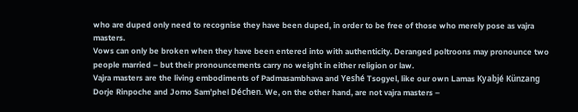who are duped only need to recognise they have been duped, in order to be free of those who merely pose as vajra masters.
Vows can only be broken when they have been entered into with authenticity. Deranged poltroons may pronounce two people married – but their pronouncements carry no weight in either religion or law.
Vajra masters are the living embodiments of Padmasambhava and Yeshé Tsogyel, like our own Lamas Kyabjé Künzang Dorje Rinpoche and Jomo Sam’phel Déchen. We, on the other hand, are not vajra masters –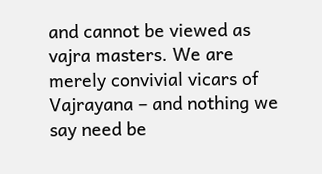and cannot be viewed as vajra masters. We are merely convivial vicars of Vajrayana – and nothing we say need be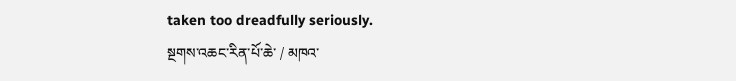taken too dreadfully seriously.
སྔགས་འཆང་རིན་པོ་ཆེ་ / མཁའ་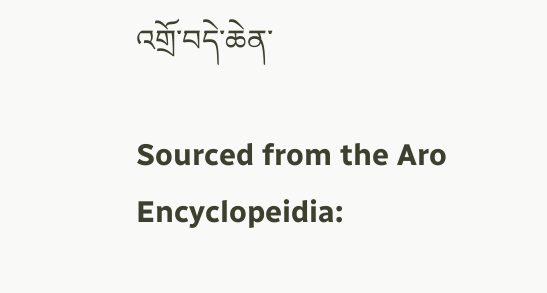འགྲོ་བདེ་ཆེན་

Sourced from the Aro Encyclopeidia: